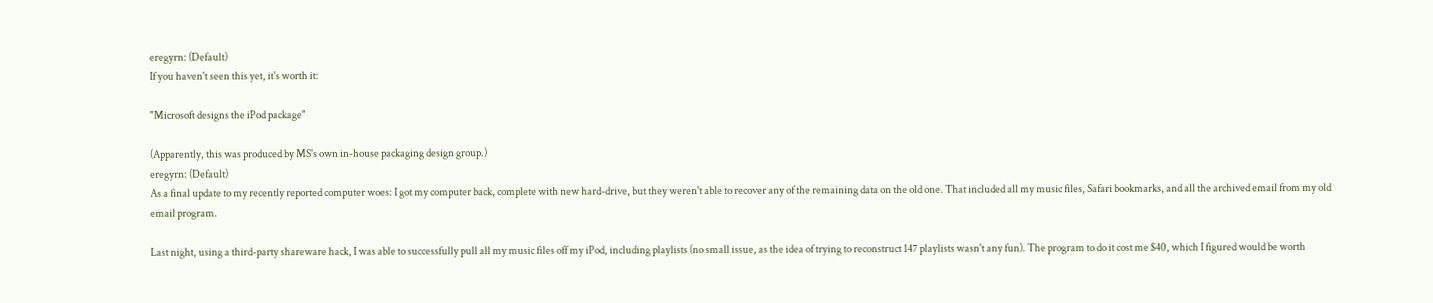eregyrn: (Default)
If you haven't seen this yet, it's worth it:

"Microsoft designs the iPod package"

(Apparently, this was produced by MS's own in-house packaging design group.)
eregyrn: (Default)
As a final update to my recently reported computer woes: I got my computer back, complete with new hard-drive, but they weren't able to recover any of the remaining data on the old one. That included all my music files, Safari bookmarks, and all the archived email from my old email program.

Last night, using a third-party shareware hack, I was able to successfully pull all my music files off my iPod, including playlists (no small issue, as the idea of trying to reconstruct 147 playlists wasn't any fun). The program to do it cost me $40, which I figured would be worth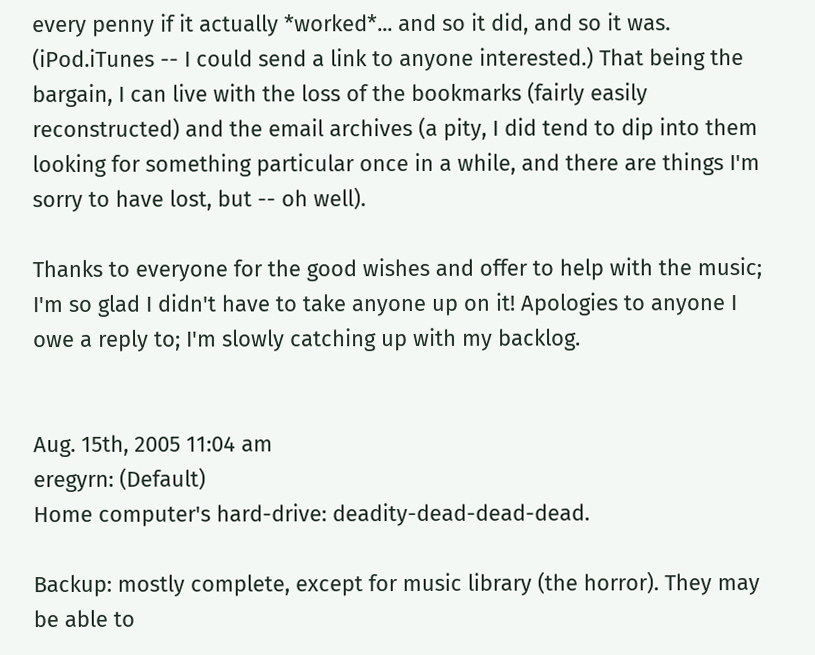every penny if it actually *worked*... and so it did, and so it was. (iPod.iTunes -- I could send a link to anyone interested.) That being the bargain, I can live with the loss of the bookmarks (fairly easily reconstructed) and the email archives (a pity, I did tend to dip into them looking for something particular once in a while, and there are things I'm sorry to have lost, but -- oh well).

Thanks to everyone for the good wishes and offer to help with the music; I'm so glad I didn't have to take anyone up on it! Apologies to anyone I owe a reply to; I'm slowly catching up with my backlog.


Aug. 15th, 2005 11:04 am
eregyrn: (Default)
Home computer's hard-drive: deadity-dead-dead-dead.

Backup: mostly complete, except for music library (the horror). They may be able to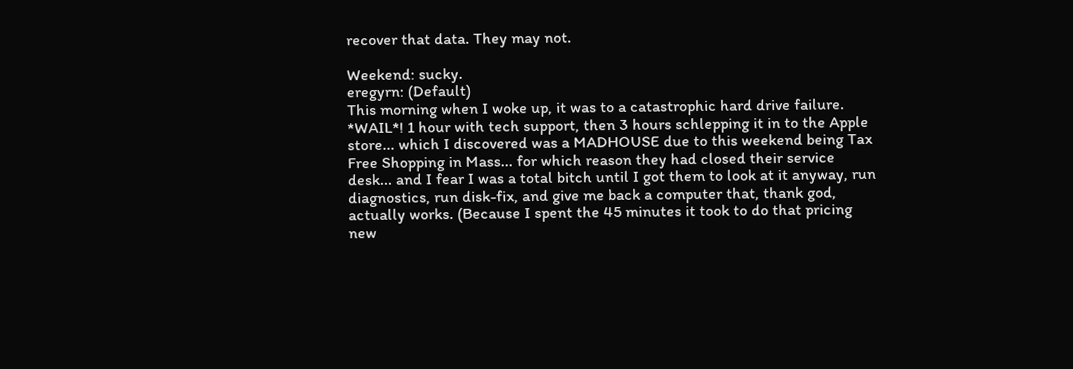recover that data. They may not.

Weekend: sucky.
eregyrn: (Default)
This morning when I woke up, it was to a catastrophic hard drive failure. *WAIL*! 1 hour with tech support, then 3 hours schlepping it in to the Apple store... which I discovered was a MADHOUSE due to this weekend being Tax Free Shopping in Mass... for which reason they had closed their service desk... and I fear I was a total bitch until I got them to look at it anyway, run diagnostics, run disk-fix, and give me back a computer that, thank god, actually works. (Because I spent the 45 minutes it took to do that pricing new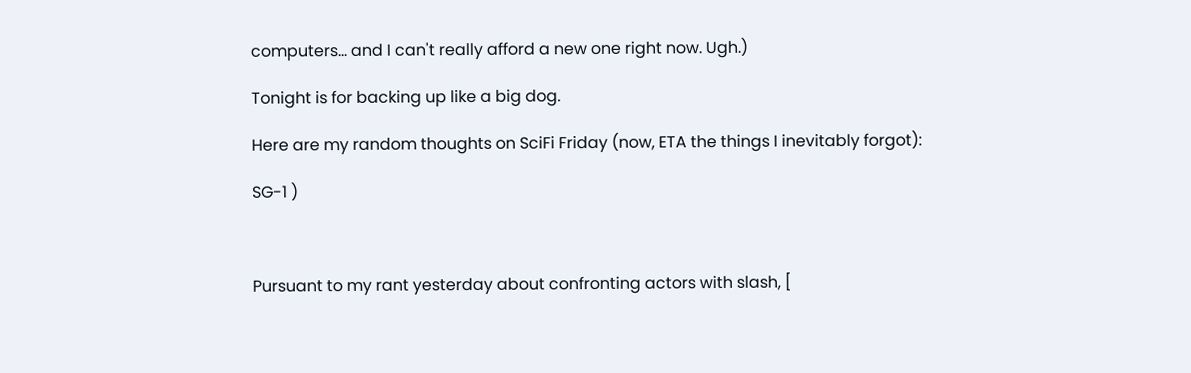computers... and I can't really afford a new one right now. Ugh.)

Tonight is for backing up like a big dog.

Here are my random thoughts on SciFi Friday (now, ETA the things I inevitably forgot):

SG-1 )



Pursuant to my rant yesterday about confronting actors with slash, [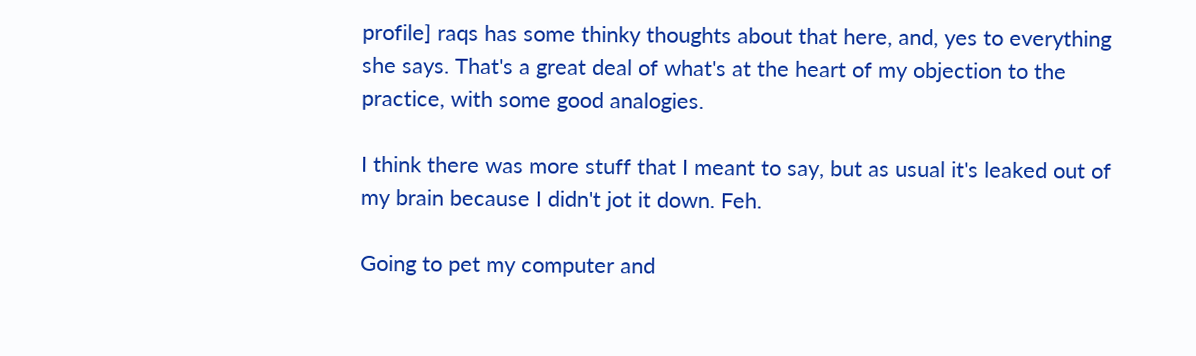profile] raqs has some thinky thoughts about that here, and, yes to everything she says. That's a great deal of what's at the heart of my objection to the practice, with some good analogies.

I think there was more stuff that I meant to say, but as usual it's leaked out of my brain because I didn't jot it down. Feh.

Going to pet my computer and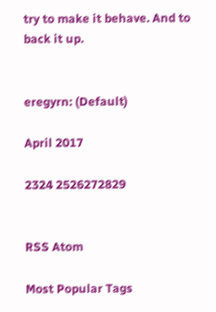try to make it behave. And to back it up.


eregyrn: (Default)

April 2017

2324 2526272829


RSS Atom

Most Popular Tags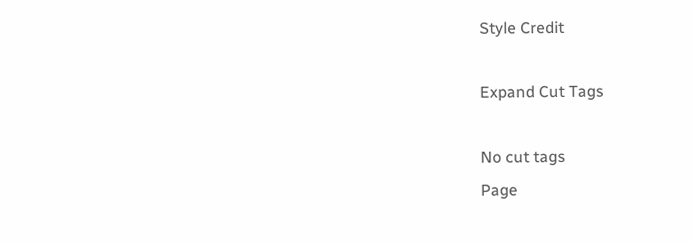Style Credit

Expand Cut Tags

No cut tags
Page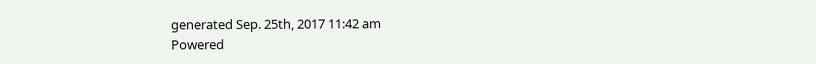generated Sep. 25th, 2017 11:42 am
Powered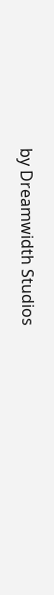by Dreamwidth Studios